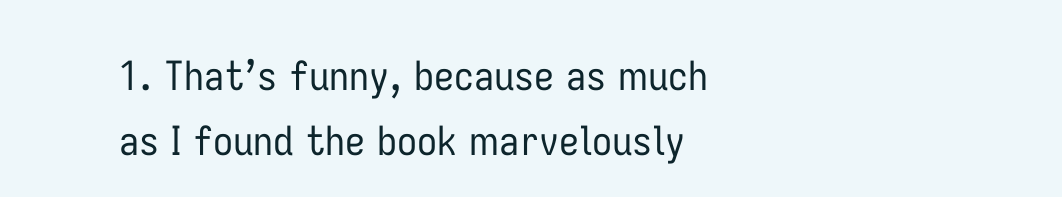1. That’s funny, because as much as I found the book marvelously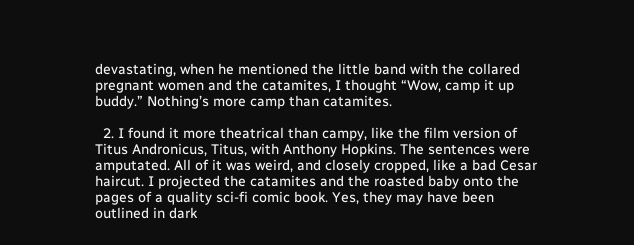devastating, when he mentioned the little band with the collared pregnant women and the catamites, I thought “Wow, camp it up buddy.” Nothing’s more camp than catamites.

  2. I found it more theatrical than campy, like the film version of Titus Andronicus, Titus, with Anthony Hopkins. The sentences were amputated. All of it was weird, and closely cropped, like a bad Cesar haircut. I projected the catamites and the roasted baby onto the pages of a quality sci-fi comic book. Yes, they may have been outlined in dark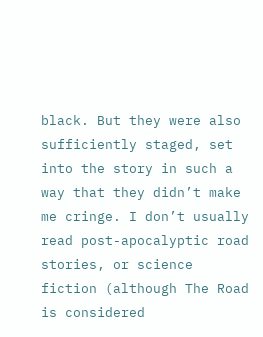black. But they were also sufficiently staged, set into the story in such a way that they didn’t make me cringe. I don’t usually read post-apocalyptic road stories, or science fiction (although The Road is considered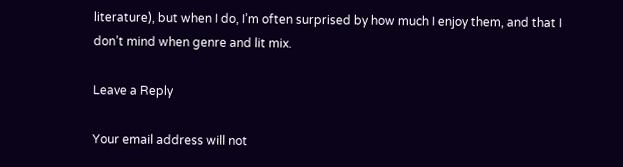literature), but when I do, I’m often surprised by how much I enjoy them, and that I don’t mind when genre and lit mix.

Leave a Reply

Your email address will not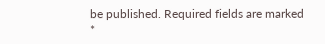be published. Required fields are marked *